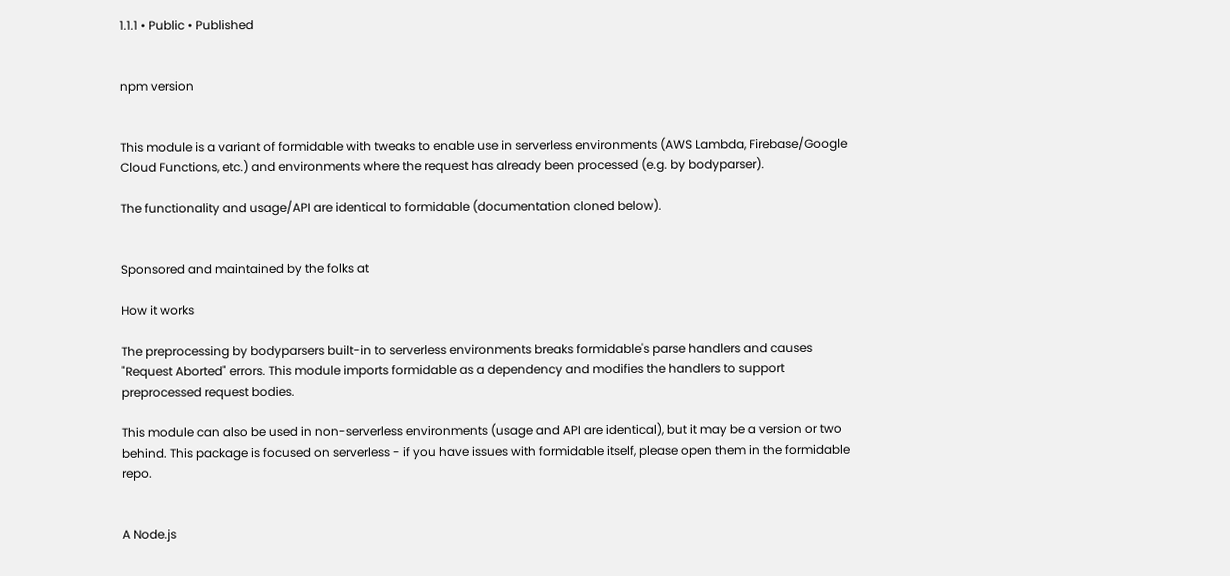1.1.1 • Public • Published


npm version


This module is a variant of formidable with tweaks to enable use in serverless environments (AWS Lambda, Firebase/Google Cloud Functions, etc.) and environments where the request has already been processed (e.g. by bodyparser).

The functionality and usage/API are identical to formidable (documentation cloned below).


Sponsored and maintained by the folks at

How it works

The preprocessing by bodyparsers built-in to serverless environments breaks formidable's parse handlers and causes "Request Aborted" errors. This module imports formidable as a dependency and modifies the handlers to support preprocessed request bodies.

This module can also be used in non-serverless environments (usage and API are identical), but it may be a version or two behind. This package is focused on serverless - if you have issues with formidable itself, please open them in the formidable repo.


A Node.js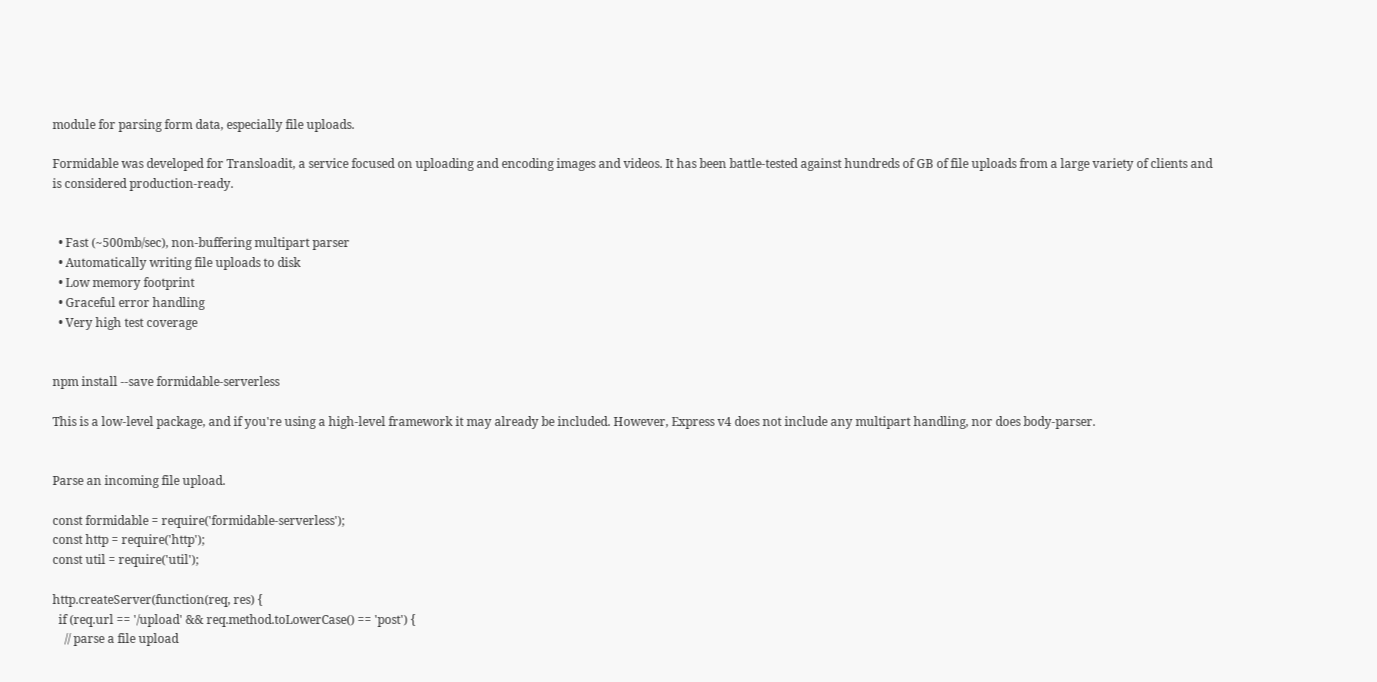module for parsing form data, especially file uploads.

Formidable was developed for Transloadit, a service focused on uploading and encoding images and videos. It has been battle-tested against hundreds of GB of file uploads from a large variety of clients and is considered production-ready.


  • Fast (~500mb/sec), non-buffering multipart parser
  • Automatically writing file uploads to disk
  • Low memory footprint
  • Graceful error handling
  • Very high test coverage


npm install --save formidable-serverless

This is a low-level package, and if you're using a high-level framework it may already be included. However, Express v4 does not include any multipart handling, nor does body-parser.


Parse an incoming file upload.

const formidable = require('formidable-serverless');
const http = require('http');
const util = require('util');

http.createServer(function(req, res) {
  if (req.url == '/upload' && req.method.toLowerCase() == 'post') {
    // parse a file upload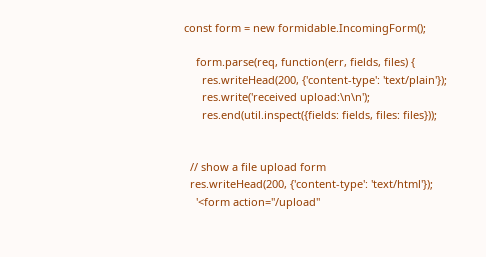const form = new formidable.IncomingForm();

    form.parse(req, function(err, fields, files) {
      res.writeHead(200, {'content-type': 'text/plain'});
      res.write('received upload:\n\n');
      res.end(util.inspect({fields: fields, files: files}));


  // show a file upload form
  res.writeHead(200, {'content-type': 'text/html'});
    '<form action="/upload"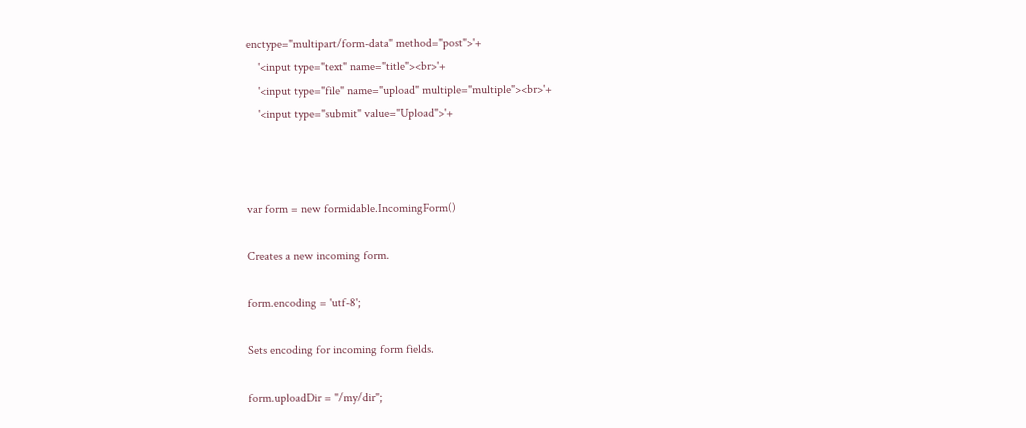enctype="multipart/form-data" method="post">'+
    '<input type="text" name="title"><br>'+
    '<input type="file" name="upload" multiple="multiple"><br>'+
    '<input type="submit" value="Upload">'+



var form = new formidable.IncomingForm()

Creates a new incoming form.

form.encoding = 'utf-8';

Sets encoding for incoming form fields.

form.uploadDir = "/my/dir";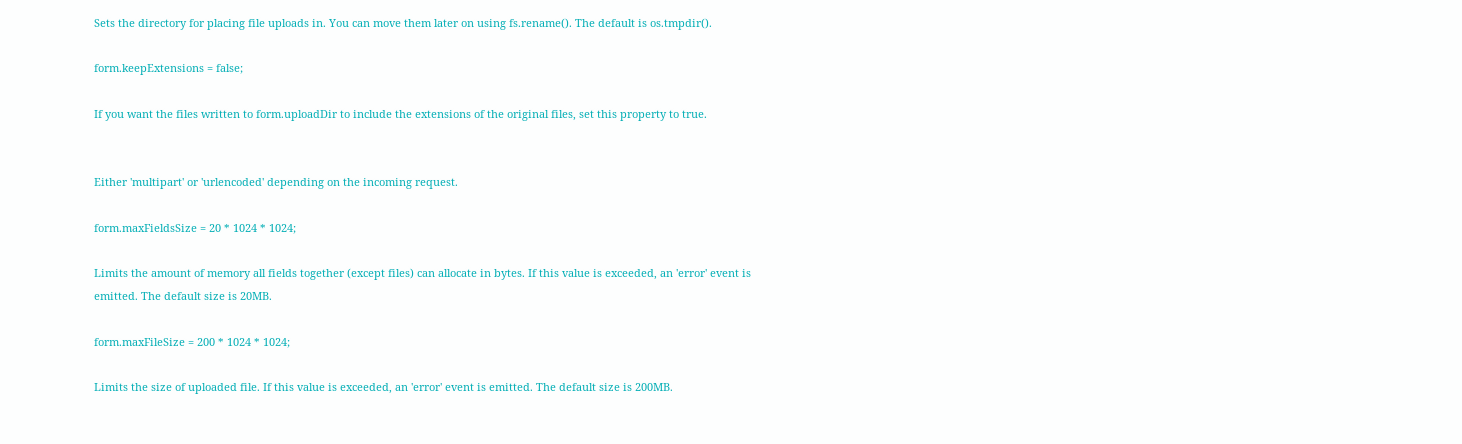Sets the directory for placing file uploads in. You can move them later on using fs.rename(). The default is os.tmpdir().

form.keepExtensions = false;

If you want the files written to form.uploadDir to include the extensions of the original files, set this property to true.


Either 'multipart' or 'urlencoded' depending on the incoming request.

form.maxFieldsSize = 20 * 1024 * 1024;

Limits the amount of memory all fields together (except files) can allocate in bytes. If this value is exceeded, an 'error' event is emitted. The default size is 20MB.

form.maxFileSize = 200 * 1024 * 1024;

Limits the size of uploaded file. If this value is exceeded, an 'error' event is emitted. The default size is 200MB.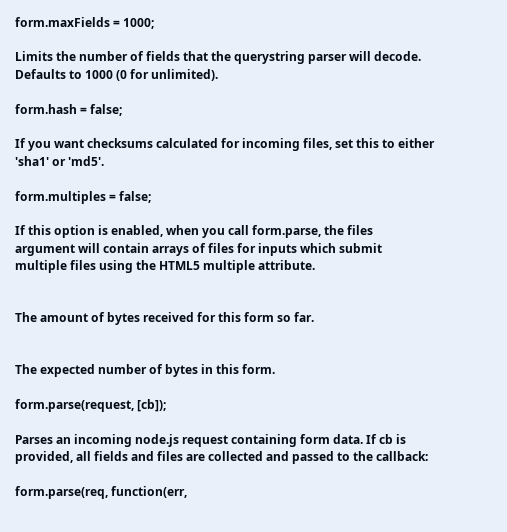form.maxFields = 1000;

Limits the number of fields that the querystring parser will decode. Defaults to 1000 (0 for unlimited).

form.hash = false;

If you want checksums calculated for incoming files, set this to either 'sha1' or 'md5'.

form.multiples = false;

If this option is enabled, when you call form.parse, the files argument will contain arrays of files for inputs which submit multiple files using the HTML5 multiple attribute.


The amount of bytes received for this form so far.


The expected number of bytes in this form.

form.parse(request, [cb]);

Parses an incoming node.js request containing form data. If cb is provided, all fields and files are collected and passed to the callback:

form.parse(req, function(err,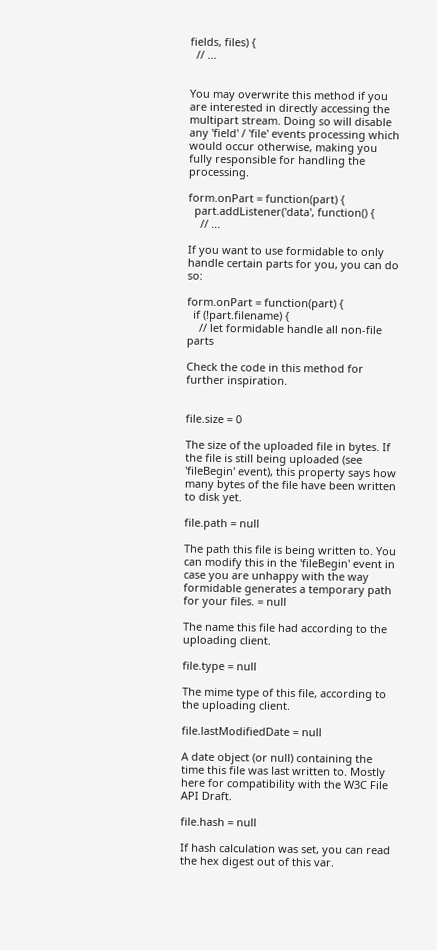fields, files) {
  // ...


You may overwrite this method if you are interested in directly accessing the multipart stream. Doing so will disable any 'field' / 'file' events processing which would occur otherwise, making you fully responsible for handling the processing.

form.onPart = function(part) {
  part.addListener('data', function() {
    // ...

If you want to use formidable to only handle certain parts for you, you can do so:

form.onPart = function(part) {
  if (!part.filename) {
    // let formidable handle all non-file parts

Check the code in this method for further inspiration.


file.size = 0

The size of the uploaded file in bytes. If the file is still being uploaded (see 'fileBegin' event), this property says how many bytes of the file have been written to disk yet.

file.path = null

The path this file is being written to. You can modify this in the 'fileBegin' event in case you are unhappy with the way formidable generates a temporary path for your files. = null

The name this file had according to the uploading client.

file.type = null

The mime type of this file, according to the uploading client.

file.lastModifiedDate = null

A date object (or null) containing the time this file was last written to. Mostly here for compatibility with the W3C File API Draft.

file.hash = null

If hash calculation was set, you can read the hex digest out of this var.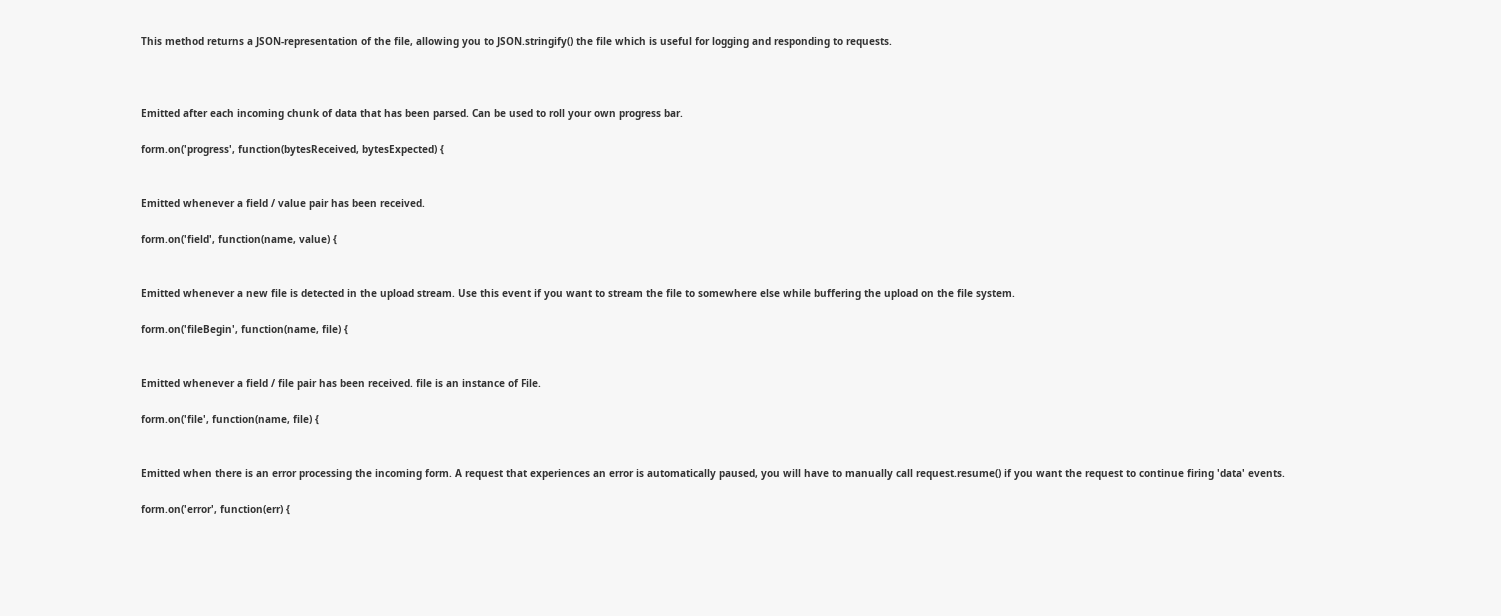This method returns a JSON-representation of the file, allowing you to JSON.stringify() the file which is useful for logging and responding to requests.



Emitted after each incoming chunk of data that has been parsed. Can be used to roll your own progress bar.

form.on('progress', function(bytesReceived, bytesExpected) {


Emitted whenever a field / value pair has been received.

form.on('field', function(name, value) {


Emitted whenever a new file is detected in the upload stream. Use this event if you want to stream the file to somewhere else while buffering the upload on the file system.

form.on('fileBegin', function(name, file) {


Emitted whenever a field / file pair has been received. file is an instance of File.

form.on('file', function(name, file) {


Emitted when there is an error processing the incoming form. A request that experiences an error is automatically paused, you will have to manually call request.resume() if you want the request to continue firing 'data' events.

form.on('error', function(err) {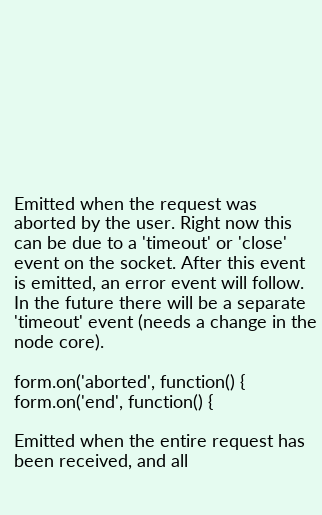Emitted when the request was aborted by the user. Right now this can be due to a 'timeout' or 'close' event on the socket. After this event is emitted, an error event will follow. In the future there will be a separate 'timeout' event (needs a change in the node core).

form.on('aborted', function() {
form.on('end', function() {

Emitted when the entire request has been received, and all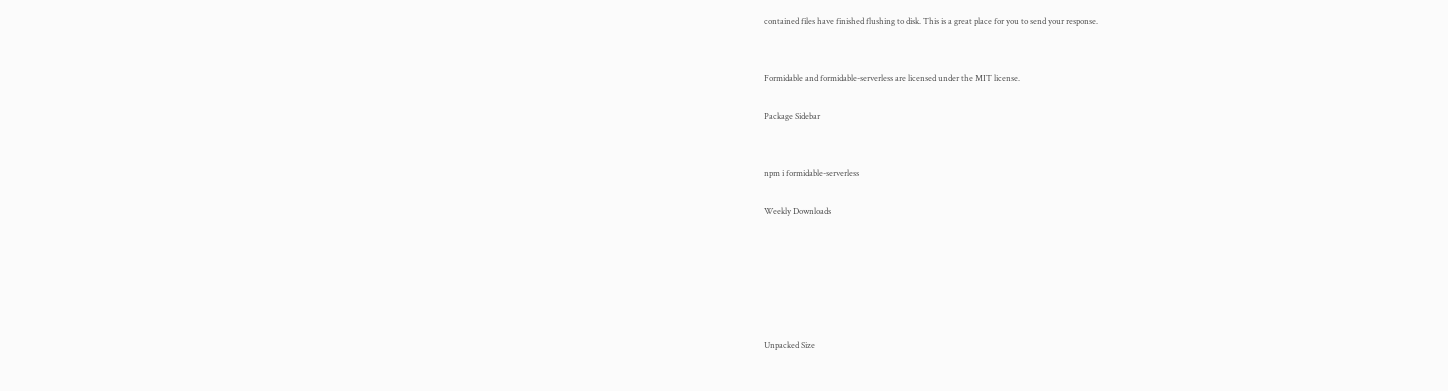contained files have finished flushing to disk. This is a great place for you to send your response.


Formidable and formidable-serverless are licensed under the MIT license.

Package Sidebar


npm i formidable-serverless

Weekly Downloads






Unpacked Size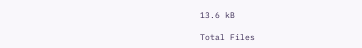13.6 kB

Total Files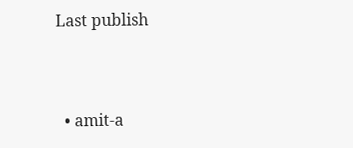Last publish


  • amit-a